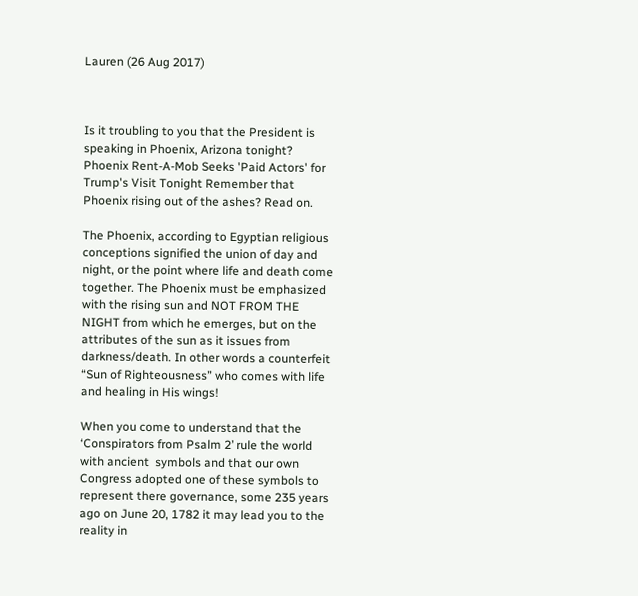Lauren (26 Aug 2017)



Is it troubling to you that the President is speaking in Phoenix, Arizona tonight? Phoenix Rent-A-Mob Seeks 'Paid Actors' for Trump's Visit Tonight Remember that Phoenix rising out of the ashes? Read on.

The Phoenix, according to Egyptian religious conceptions signified the union of day and night, or the point where life and death come together. The Phoenix must be emphasized with the rising sun and NOT FROM THE NIGHT from which he emerges, but on the attributes of the sun as it issues from darkness/death. In other words a counterfeit “Sun of Righteousness” who comes with life and healing in His wings!

When you come to understand that the ‘Conspirators from Psalm 2’ rule the world with ancient  symbols and that our own Congress adopted one of these symbols to represent there governance, some 235 years ago on June 20, 1782 it may lead you to the reality in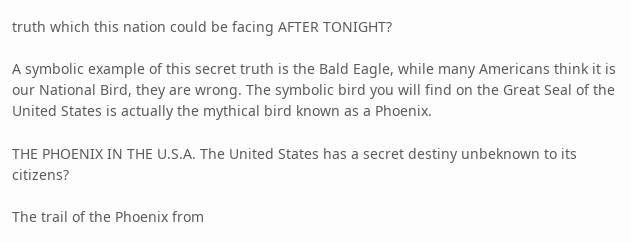truth which this nation could be facing AFTER TONIGHT?

A symbolic example of this secret truth is the Bald Eagle, while many Americans think it is our National Bird, they are wrong. The symbolic bird you will find on the Great Seal of the United States is actually the mythical bird known as a Phoenix.

THE PHOENIX IN THE U.S.A. The United States has a secret destiny unbeknown to its citizens?

The trail of the Phoenix from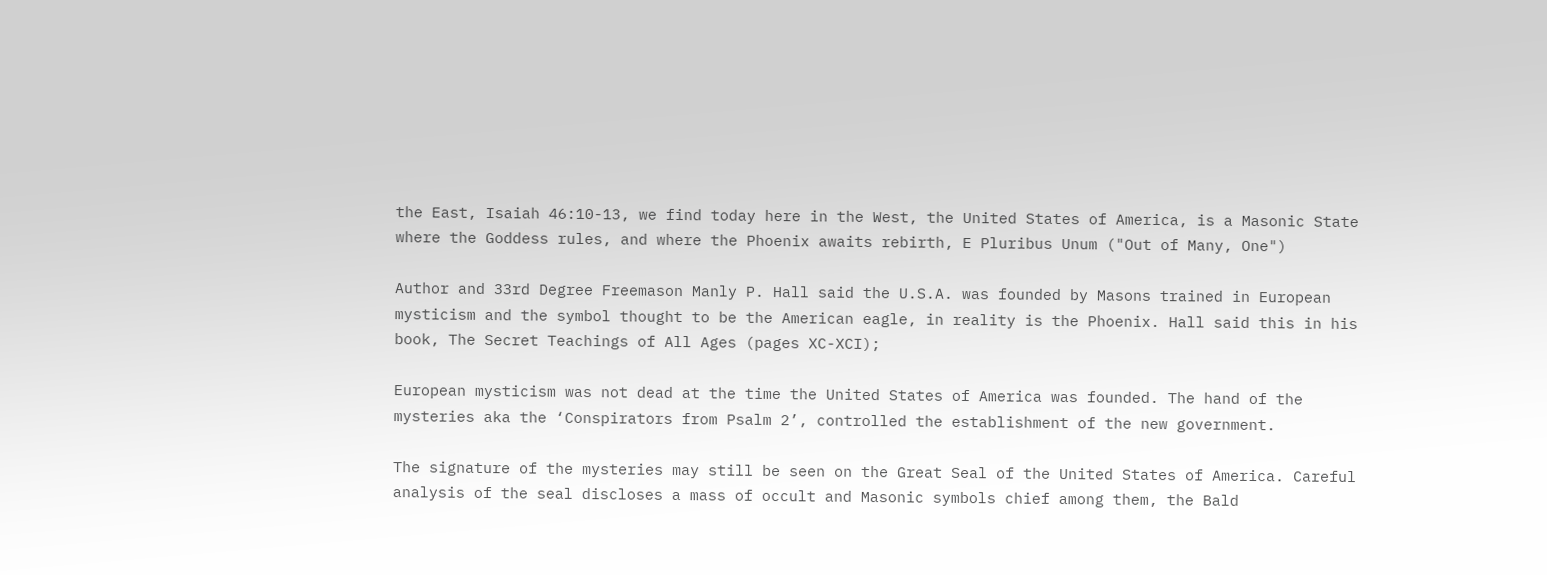the East, Isaiah 46:10-13, we find today here in the West, the United States of America, is a Masonic State where the Goddess rules, and where the Phoenix awaits rebirth, E Pluribus Unum ("Out of Many, One")

Author and 33rd Degree Freemason Manly P. Hall said the U.S.A. was founded by Masons trained in European mysticism and the symbol thought to be the American eagle, in reality is the Phoenix. Hall said this in his book, The Secret Teachings of All Ages (pages XC-XCI);

European mysticism was not dead at the time the United States of America was founded. The hand of the mysteries aka the ‘Conspirators from Psalm 2’, controlled the establishment of the new government.

The signature of the mysteries may still be seen on the Great Seal of the United States of America. Careful analysis of the seal discloses a mass of occult and Masonic symbols chief among them, the Bald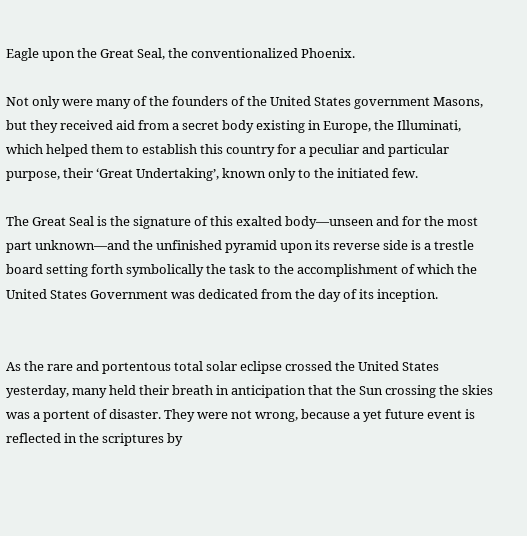Eagle upon the Great Seal, the conventionalized Phoenix.

Not only were many of the founders of the United States government Masons, but they received aid from a secret body existing in Europe, the Illuminati, which helped them to establish this country for a peculiar and particular purpose, their ‘Great Undertaking’, known only to the initiated few.

The Great Seal is the signature of this exalted body—unseen and for the most part unknown—and the unfinished pyramid upon its reverse side is a trestle board setting forth symbolically the task to the accomplishment of which the United States Government was dedicated from the day of its inception.


As the rare and portentous total solar eclipse crossed the United States yesterday, many held their breath in anticipation that the Sun crossing the skies was a portent of disaster. They were not wrong, because a yet future event is reflected in the scriptures by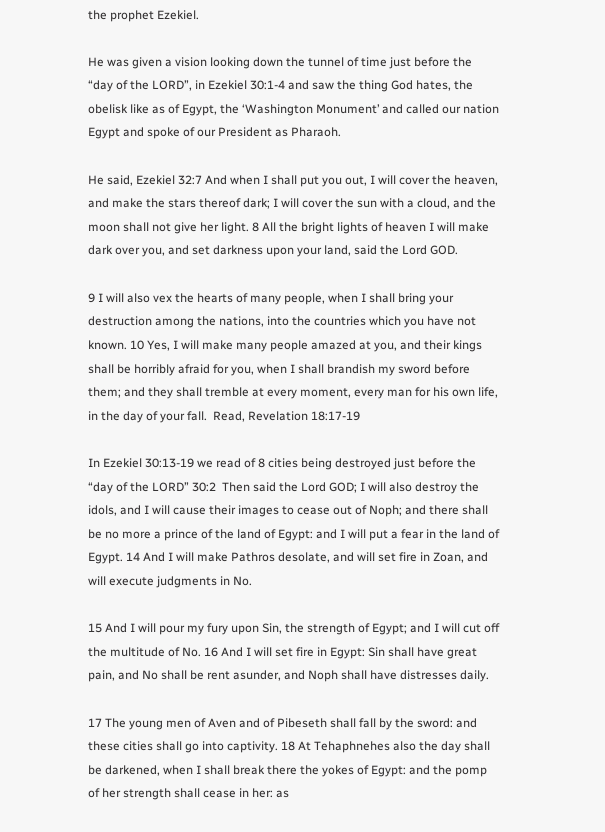the prophet Ezekiel.

He was given a vision looking down the tunnel of time just before the “day of the LORD”, in Ezekiel 30:1-4 and saw the thing God hates, the obelisk like as of Egypt, the ‘Washington Monument’ and called our nation Egypt and spoke of our President as Pharaoh.

He said, Ezekiel 32:7 And when I shall put you out, I will cover the heaven, and make the stars thereof dark; I will cover the sun with a cloud, and the moon shall not give her light. 8 All the bright lights of heaven I will make dark over you, and set darkness upon your land, said the Lord GOD.

9 I will also vex the hearts of many people, when I shall bring your destruction among the nations, into the countries which you have not known. 10 Yes, I will make many people amazed at you, and their kings shall be horribly afraid for you, when I shall brandish my sword before them; and they shall tremble at every moment, every man for his own life, in the day of your fall.  Read, Revelation 18:17-19

In Ezekiel 30:13-19 we read of 8 cities being destroyed just before the “day of the LORD” 30:2  Then said the Lord GOD; I will also destroy the idols, and I will cause their images to cease out of Noph; and there shall be no more a prince of the land of Egypt: and I will put a fear in the land of Egypt. 14 And I will make Pathros desolate, and will set fire in Zoan, and will execute judgments in No.

15 And I will pour my fury upon Sin, the strength of Egypt; and I will cut off the multitude of No. 16 And I will set fire in Egypt: Sin shall have great pain, and No shall be rent asunder, and Noph shall have distresses daily.

17 The young men of Aven and of Pibeseth shall fall by the sword: and these cities shall go into captivity. 18 At Tehaphnehes also the day shall be darkened, when I shall break there the yokes of Egypt: and the pomp of her strength shall cease in her: as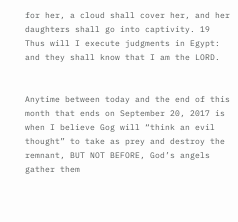for her, a cloud shall cover her, and her daughters shall go into captivity. 19 Thus will I execute judgments in Egypt: and they shall know that I am the LORD.


Anytime between today and the end of this month that ends on September 20, 2017 is when I believe Gog will “think an evil thought” to take as prey and destroy the remnant, BUT NOT BEFORE, God’s angels gather them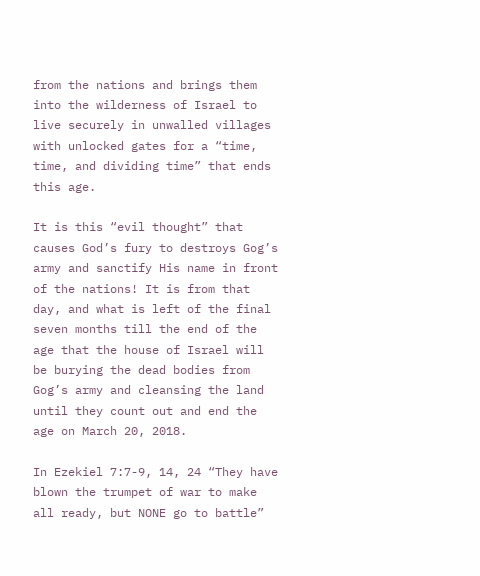from the nations and brings them into the wilderness of Israel to live securely in unwalled villages with unlocked gates for a “time, time, and dividing time” that ends this age.

It is this “evil thought” that causes God’s fury to destroys Gog’s army and sanctify His name in front of the nations! It is from that day, and what is left of the final seven months till the end of the age that the house of Israel will be burying the dead bodies from Gog’s army and cleansing the land until they count out and end the age on March 20, 2018.

In Ezekiel 7:7-9, 14, 24 “They have blown the trumpet of war to make all ready, but NONE go to battle”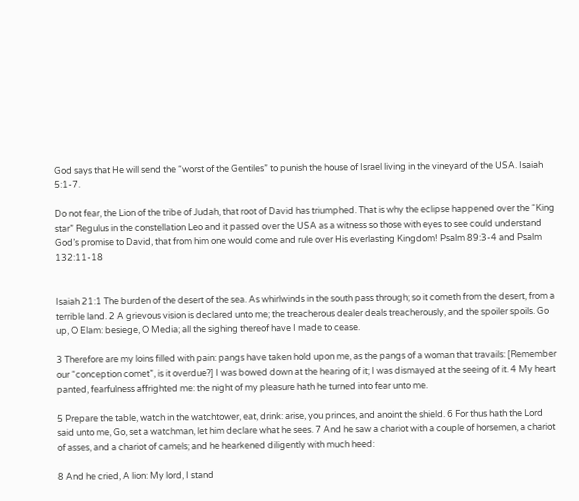God says that He will send the “worst of the Gentiles” to punish the house of Israel living in the vineyard of the USA. Isaiah 5:1-7.

Do not fear, the Lion of the tribe of Judah, that root of David has triumphed. That is why the eclipse happened over the “King star” Regulus in the constellation Leo and it passed over the USA as a witness so those with eyes to see could understand God’s promise to David, that from him one would come and rule over His everlasting Kingdom! Psalm 89:3-4 and Psalm 132:11-18


Isaiah 21:1 The burden of the desert of the sea. As whirlwinds in the south pass through; so it cometh from the desert, from a terrible land. 2 A grievous vision is declared unto me; the treacherous dealer deals treacherously, and the spoiler spoils. Go up, O Elam: besiege, O Media; all the sighing thereof have I made to cease.

3 Therefore are my loins filled with pain: pangs have taken hold upon me, as the pangs of a woman that travails: [Remember our “conception comet”, is it overdue?] I was bowed down at the hearing of it; I was dismayed at the seeing of it. 4 My heart panted, fearfulness affrighted me: the night of my pleasure hath he turned into fear unto me.

5 Prepare the table, watch in the watchtower, eat, drink: arise, you princes, and anoint the shield. 6 For thus hath the Lord said unto me, Go, set a watchman, let him declare what he sees. 7 And he saw a chariot with a couple of horsemen, a chariot of asses, and a chariot of camels; and he hearkened diligently with much heed:

8 And he cried, A lion: My lord, I stand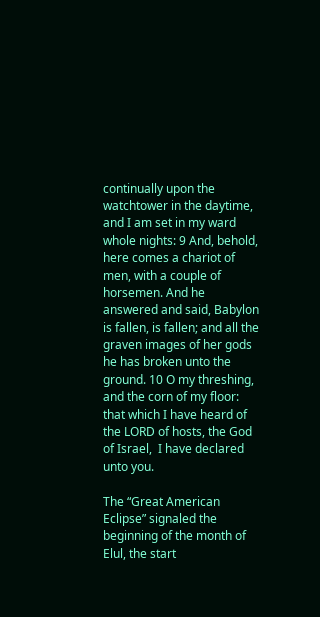continually upon the watchtower in the daytime, and I am set in my ward whole nights: 9 And, behold, here comes a chariot of men, with a couple of horsemen. And he answered and said, Babylon is fallen, is fallen; and all the graven images of her gods he has broken unto the ground. 10 O my threshing, and the corn of my floor: that which I have heard of the LORD of hosts, the God of Israel,  I have declared unto you.

The “Great American Eclipse” signaled the beginning of the month of Elul, the start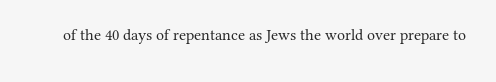of the 40 days of repentance as Jews the world over prepare to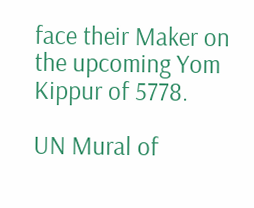face their Maker on the upcoming Yom Kippur of 5778.

UN Mural of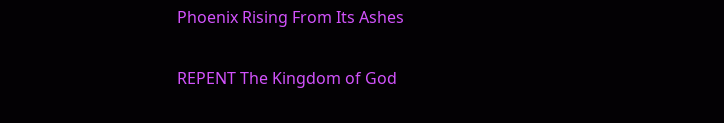Phoenix Rising From Its Ashes

REPENT The Kingdom of God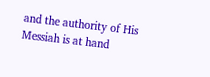and the authority of His Messiah is at hand